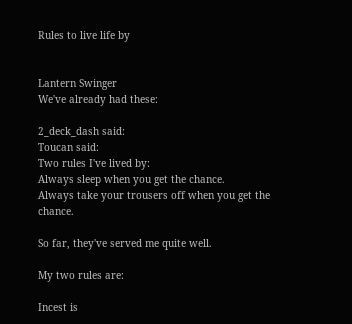Rules to live life by


Lantern Swinger
We've already had these:

2_deck_dash said:
Toucan said:
Two rules I've lived by:
Always sleep when you get the chance.
Always take your trousers off when you get the chance.

So far, they've served me quite well.

My two rules are:

Incest is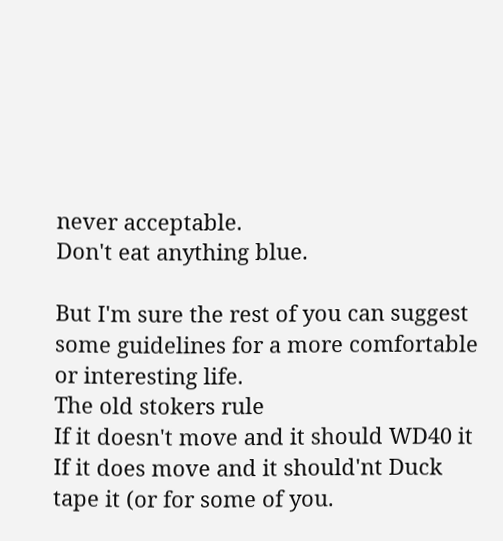never acceptable.
Don't eat anything blue.

But I'm sure the rest of you can suggest some guidelines for a more comfortable or interesting life.
The old stokers rule
If it doesn't move and it should WD40 it
If it does move and it should'nt Duck tape it (or for some of you.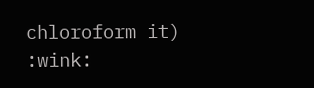chloroform it) :wink: